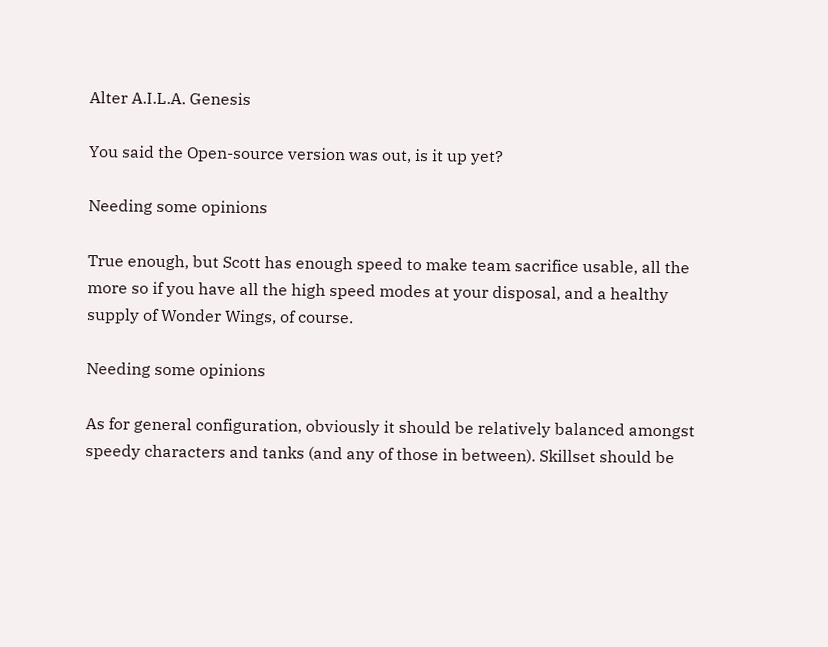Alter A.I.L.A. Genesis

You said the Open-source version was out, is it up yet?

Needing some opinions

True enough, but Scott has enough speed to make team sacrifice usable, all the more so if you have all the high speed modes at your disposal, and a healthy supply of Wonder Wings, of course.

Needing some opinions

As for general configuration, obviously it should be relatively balanced amongst speedy characters and tanks (and any of those in between). Skillset should be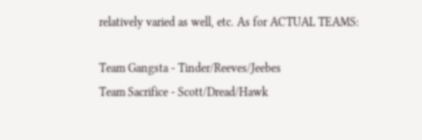relatively varied as well, etc. As for ACTUAL TEAMS:

Team Gangsta - Tinder/Reeves/Jeebes
Team Sacrifice - Scott/Dread/Hawk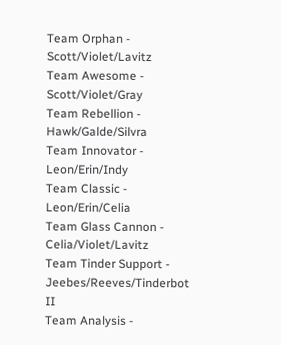Team Orphan - Scott/Violet/Lavitz
Team Awesome - Scott/Violet/Gray
Team Rebellion - Hawk/Galde/Silvra
Team Innovator - Leon/Erin/Indy
Team Classic - Leon/Erin/Celia
Team Glass Cannon - Celia/Violet/Lavitz
Team Tinder Support - Jeebes/Reeves/Tinderbot II
Team Analysis -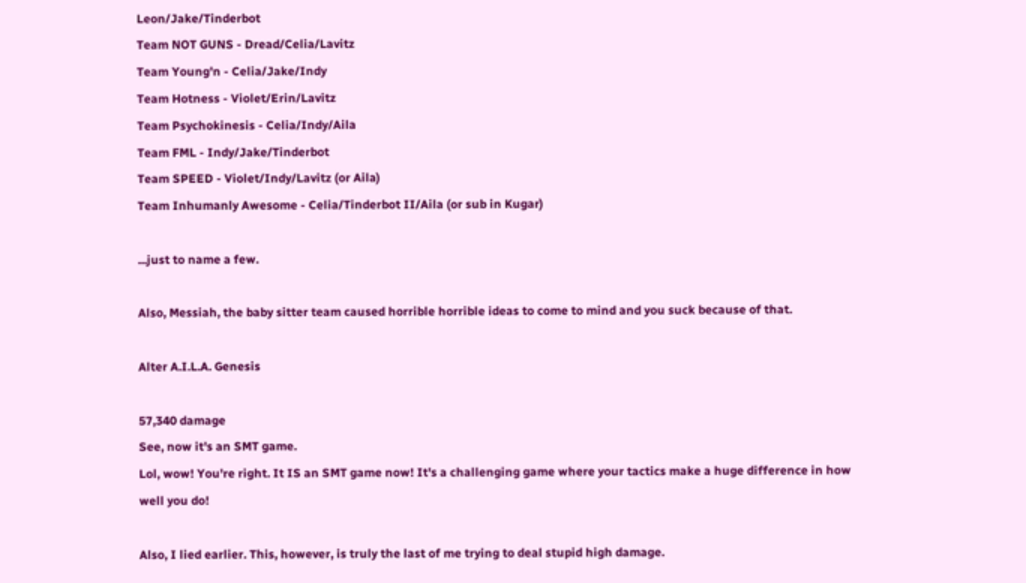Leon/Jake/Tinderbot
Team NOT GUNS - Dread/Celia/Lavitz
Team Young'n - Celia/Jake/Indy
Team Hotness - Violet/Erin/Lavitz
Team Psychokinesis - Celia/Indy/Aila
Team FML - Indy/Jake/Tinderbot
Team SPEED - Violet/Indy/Lavitz (or Aila)
Team Inhumanly Awesome - Celia/Tinderbot II/Aila (or sub in Kugar)

...just to name a few.

Also, Messiah, the baby sitter team caused horrible horrible ideas to come to mind and you suck because of that.

Alter A.I.L.A. Genesis

57,340 damage
See, now it's an SMT game.
Lol, wow! You're right. It IS an SMT game now! It's a challenging game where your tactics make a huge difference in how well you do!

Also, I lied earlier. This, however, is truly the last of me trying to deal stupid high damage.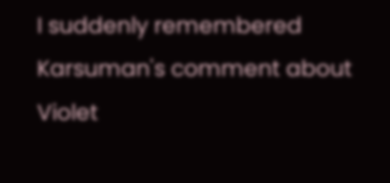I suddenly remembered Karsuman's comment about Violet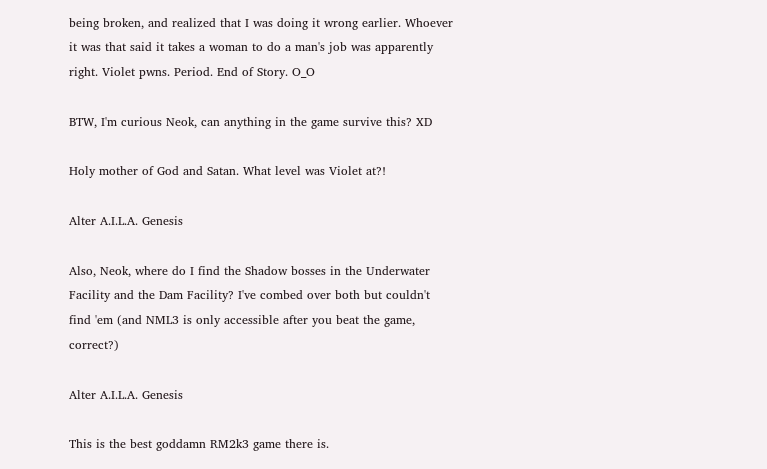being broken, and realized that I was doing it wrong earlier. Whoever it was that said it takes a woman to do a man's job was apparently right. Violet pwns. Period. End of Story. O_O

BTW, I'm curious Neok, can anything in the game survive this? XD

Holy mother of God and Satan. What level was Violet at?!

Alter A.I.L.A. Genesis

Also, Neok, where do I find the Shadow bosses in the Underwater Facility and the Dam Facility? I've combed over both but couldn't find 'em (and NML3 is only accessible after you beat the game, correct?)

Alter A.I.L.A. Genesis

This is the best goddamn RM2k3 game there is.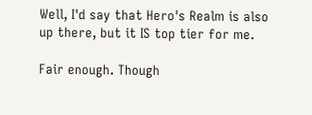Well, I'd say that Hero's Realm is also up there, but it IS top tier for me.

Fair enough. Though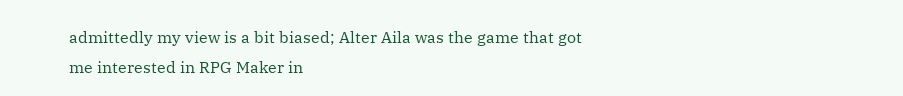admittedly my view is a bit biased; Alter Aila was the game that got me interested in RPG Maker in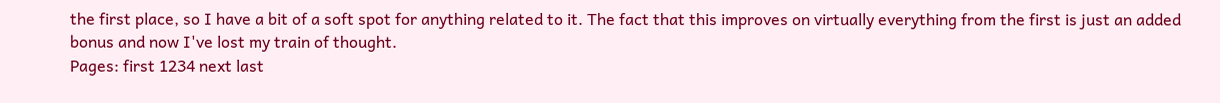the first place, so I have a bit of a soft spot for anything related to it. The fact that this improves on virtually everything from the first is just an added bonus and now I've lost my train of thought.
Pages: first 1234 next last